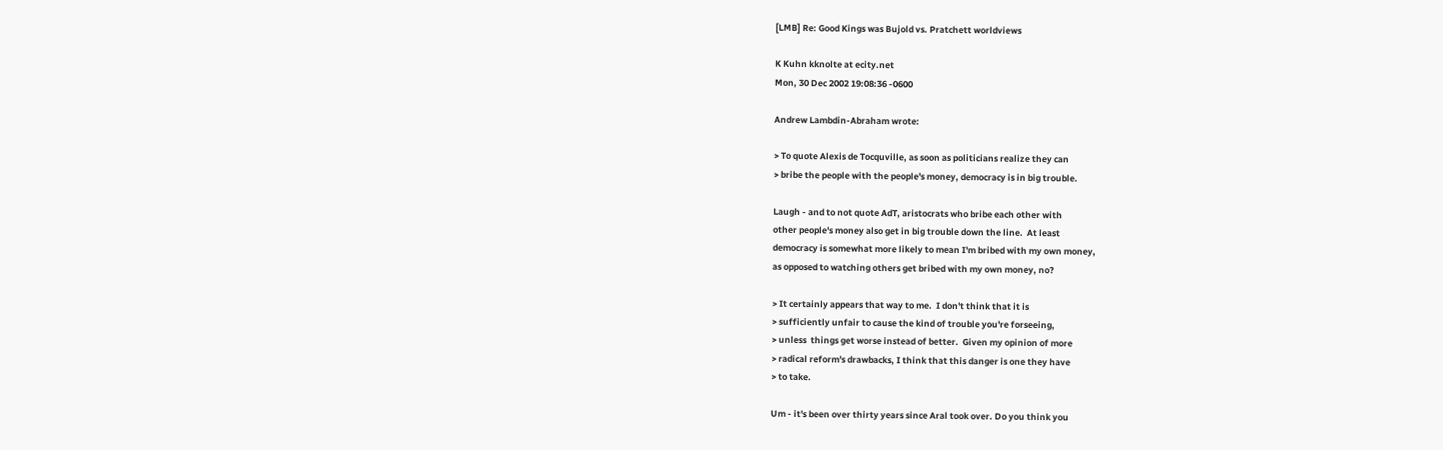[LMB] Re: Good Kings was Bujold vs. Pratchett worldviews

K Kuhn kknolte at ecity.net
Mon, 30 Dec 2002 19:08:36 -0600

Andrew Lambdin-Abraham wrote:

> To quote Alexis de Tocquville, as soon as politicians realize they can
> bribe the people with the people's money, democracy is in big trouble.

Laugh - and to not quote AdT, aristocrats who bribe each other with
other people's money also get in big trouble down the line.  At least
democracy is somewhat more likely to mean I'm bribed with my own money,
as opposed to watching others get bribed with my own money, no?

> It certainly appears that way to me.  I don't think that it is
> sufficiently unfair to cause the kind of trouble you're forseeing,
> unless  things get worse instead of better.  Given my opinion of more
> radical reform's drawbacks, I think that this danger is one they have
> to take.

Um - it's been over thirty years since Aral took over. Do you think you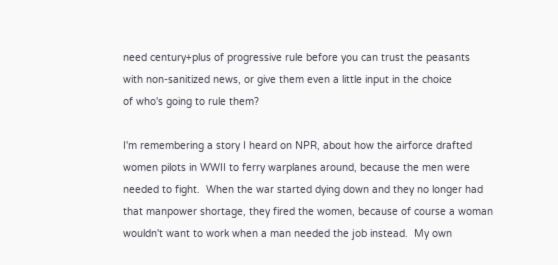need century+plus of progressive rule before you can trust the peasants
with non-sanitized news, or give them even a little input in the choice
of who's going to rule them?

I'm remembering a story I heard on NPR, about how the airforce drafted
women pilots in WWII to ferry warplanes around, because the men were
needed to fight.  When the war started dying down and they no longer had
that manpower shortage, they fired the women, because of course a woman
wouldn't want to work when a man needed the job instead.  My own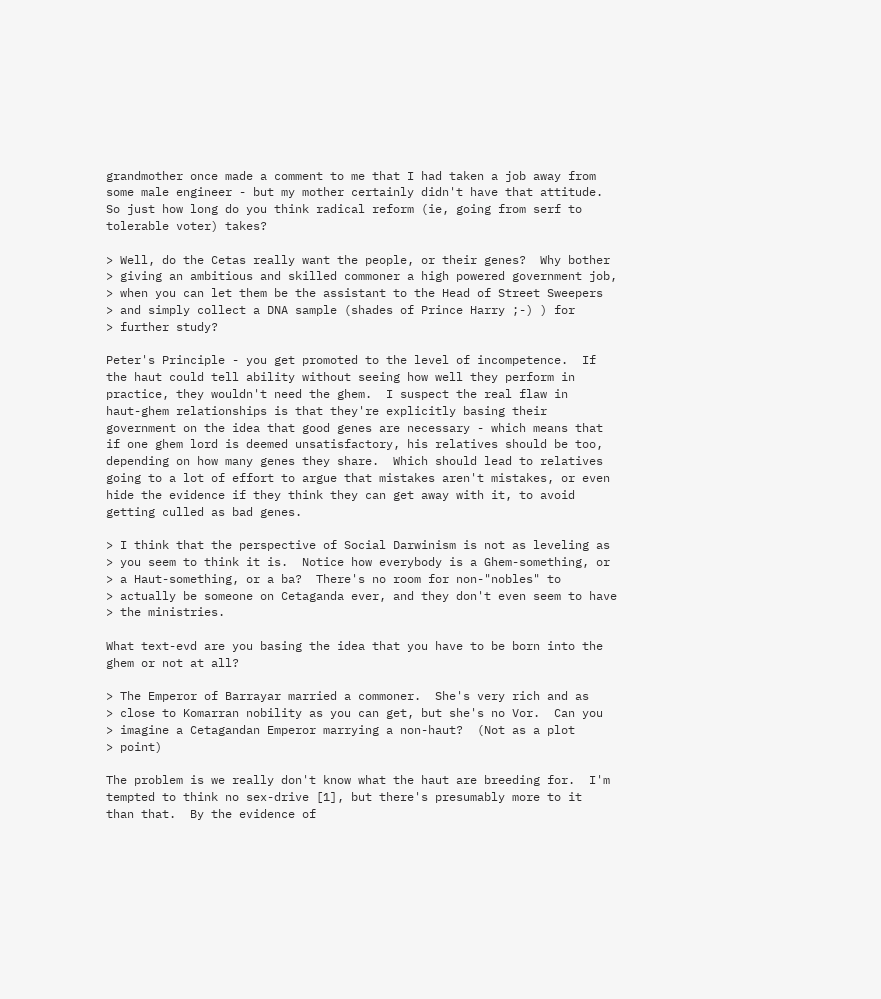grandmother once made a comment to me that I had taken a job away from
some male engineer - but my mother certainly didn't have that attitude.
So just how long do you think radical reform (ie, going from serf to
tolerable voter) takes?

> Well, do the Cetas really want the people, or their genes?  Why bother
> giving an ambitious and skilled commoner a high powered government job,
> when you can let them be the assistant to the Head of Street Sweepers
> and simply collect a DNA sample (shades of Prince Harry ;-) ) for
> further study?

Peter's Principle - you get promoted to the level of incompetence.  If
the haut could tell ability without seeing how well they perform in
practice, they wouldn't need the ghem.  I suspect the real flaw in
haut-ghem relationships is that they're explicitly basing their
government on the idea that good genes are necessary - which means that
if one ghem lord is deemed unsatisfactory, his relatives should be too,
depending on how many genes they share.  Which should lead to relatives
going to a lot of effort to argue that mistakes aren't mistakes, or even
hide the evidence if they think they can get away with it, to avoid
getting culled as bad genes.

> I think that the perspective of Social Darwinism is not as leveling as
> you seem to think it is.  Notice how everybody is a Ghem-something, or
> a Haut-something, or a ba?  There's no room for non-"nobles" to
> actually be someone on Cetaganda ever, and they don't even seem to have
> the ministries.

What text-evd are you basing the idea that you have to be born into the
ghem or not at all?

> The Emperor of Barrayar married a commoner.  She's very rich and as
> close to Komarran nobility as you can get, but she's no Vor.  Can you
> imagine a Cetagandan Emperor marrying a non-haut?  (Not as a plot
> point)

The problem is we really don't know what the haut are breeding for.  I'm
tempted to think no sex-drive [1], but there's presumably more to it
than that.  By the evidence of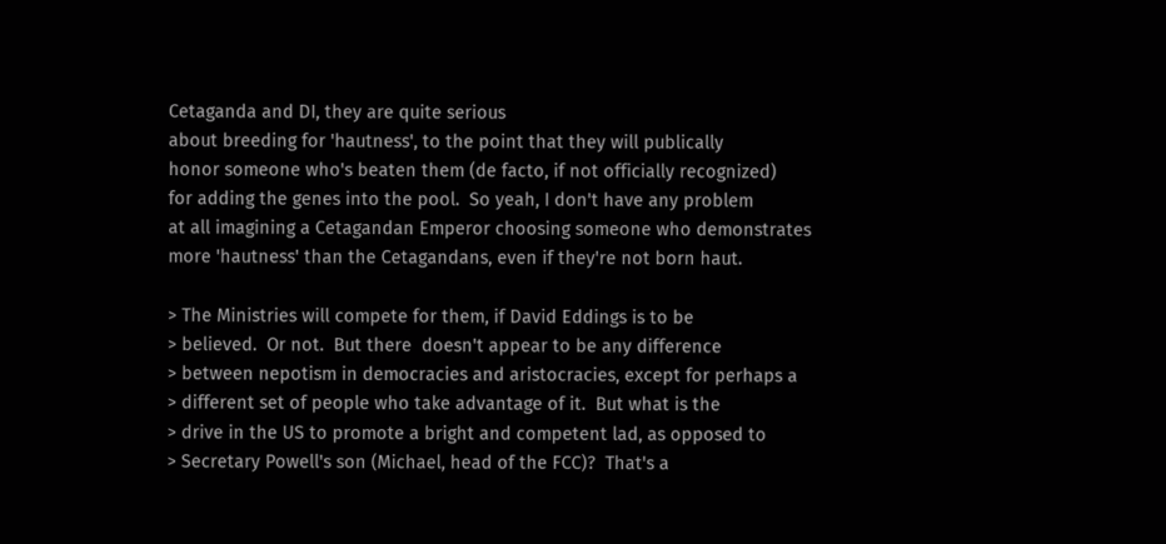Cetaganda and DI, they are quite serious
about breeding for 'hautness', to the point that they will publically
honor someone who's beaten them (de facto, if not officially recognized)
for adding the genes into the pool.  So yeah, I don't have any problem
at all imagining a Cetagandan Emperor choosing someone who demonstrates
more 'hautness' than the Cetagandans, even if they're not born haut.

> The Ministries will compete for them, if David Eddings is to be
> believed.  Or not.  But there  doesn't appear to be any difference
> between nepotism in democracies and aristocracies, except for perhaps a
> different set of people who take advantage of it.  But what is the
> drive in the US to promote a bright and competent lad, as opposed to
> Secretary Powell's son (Michael, head of the FCC)?  That's a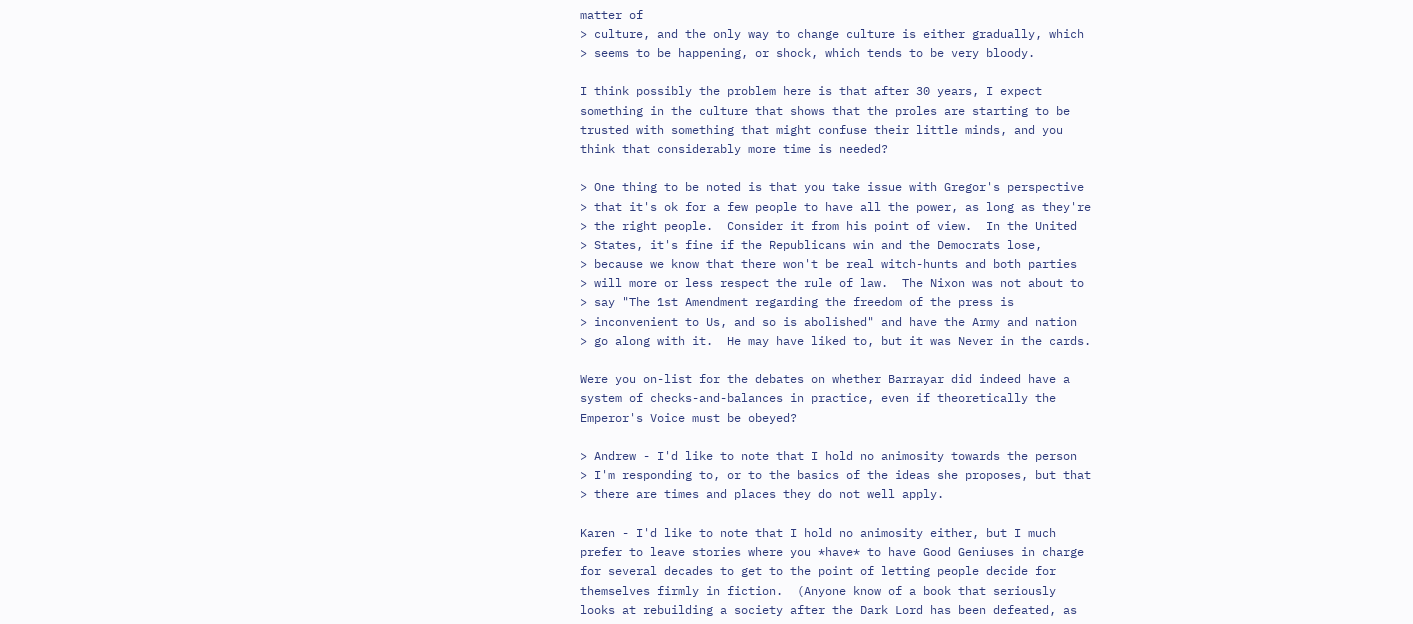matter of
> culture, and the only way to change culture is either gradually, which
> seems to be happening, or shock, which tends to be very bloody.

I think possibly the problem here is that after 30 years, I expect
something in the culture that shows that the proles are starting to be
trusted with something that might confuse their little minds, and you
think that considerably more time is needed?

> One thing to be noted is that you take issue with Gregor's perspective
> that it's ok for a few people to have all the power, as long as they're
> the right people.  Consider it from his point of view.  In the United
> States, it's fine if the Republicans win and the Democrats lose,
> because we know that there won't be real witch-hunts and both parties
> will more or less respect the rule of law.  The Nixon was not about to
> say "The 1st Amendment regarding the freedom of the press is
> inconvenient to Us, and so is abolished" and have the Army and nation
> go along with it.  He may have liked to, but it was Never in the cards.

Were you on-list for the debates on whether Barrayar did indeed have a
system of checks-and-balances in practice, even if theoretically the
Emperor's Voice must be obeyed?

> Andrew - I'd like to note that I hold no animosity towards the person
> I'm responding to, or to the basics of the ideas she proposes, but that
> there are times and places they do not well apply.

Karen - I'd like to note that I hold no animosity either, but I much
prefer to leave stories where you *have* to have Good Geniuses in charge
for several decades to get to the point of letting people decide for
themselves firmly in fiction.  (Anyone know of a book that seriously
looks at rebuilding a society after the Dark Lord has been defeated, as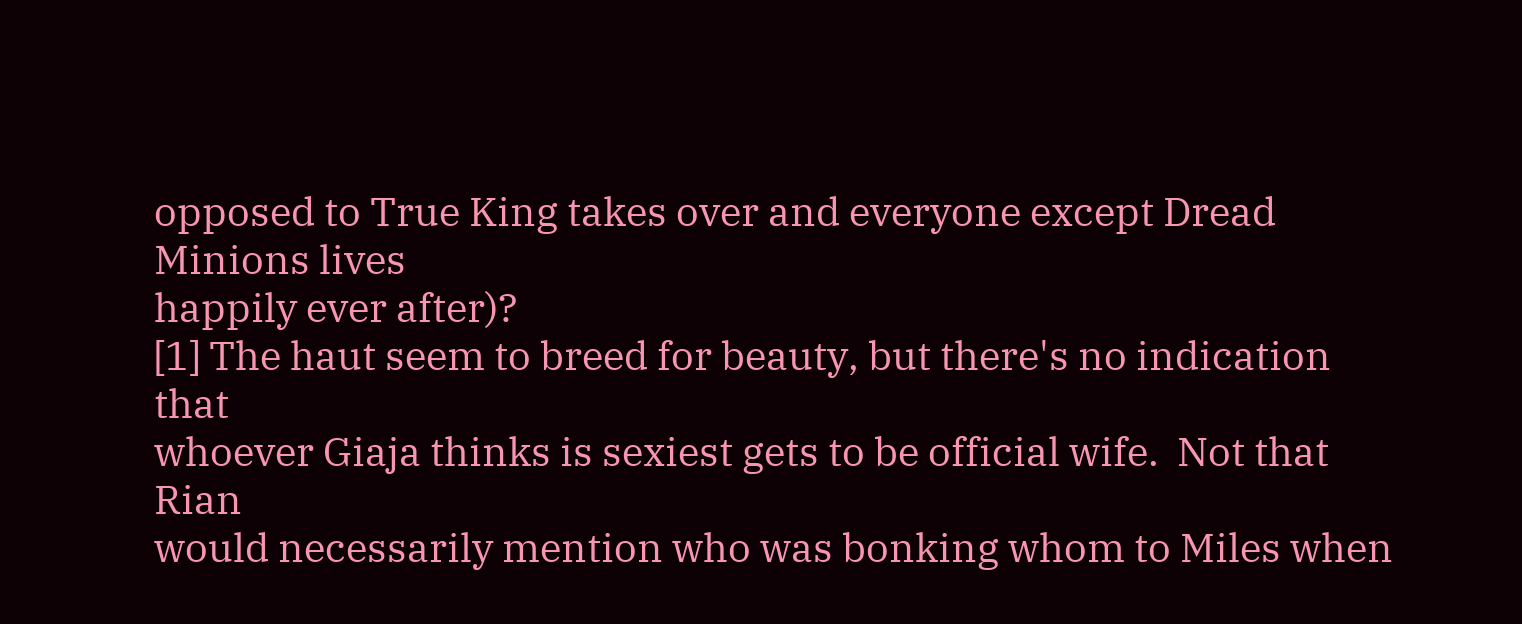opposed to True King takes over and everyone except Dread Minions lives
happily ever after)?
[1] The haut seem to breed for beauty, but there's no indication that
whoever Giaja thinks is sexiest gets to be official wife.  Not that Rian
would necessarily mention who was bonking whom to Miles when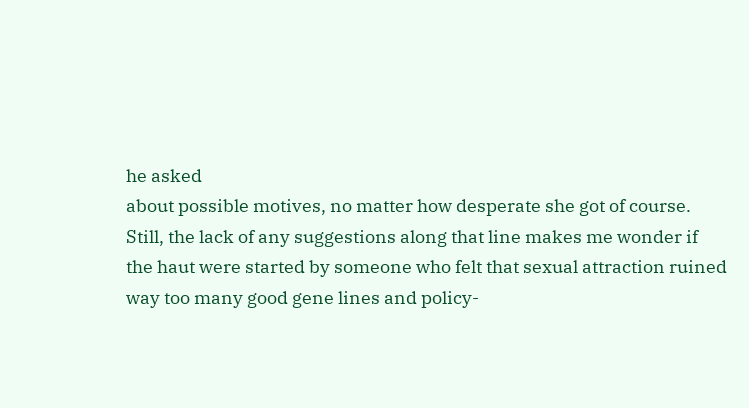he asked
about possible motives, no matter how desperate she got of course.
Still, the lack of any suggestions along that line makes me wonder if
the haut were started by someone who felt that sexual attraction ruined
way too many good gene lines and policy-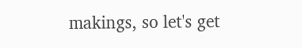makings, so let's get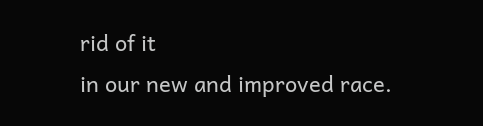rid of it
in our new and improved race.